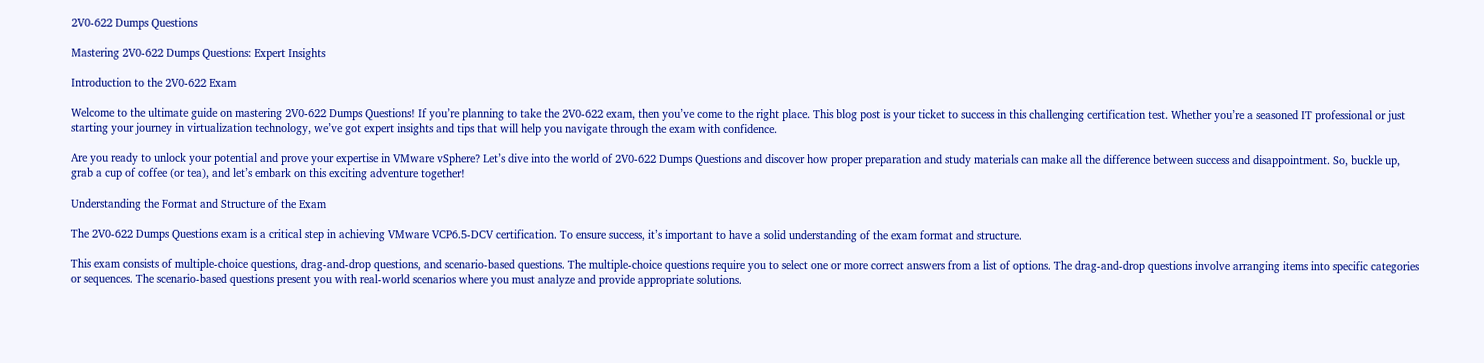2V0-622 Dumps Questions

Mastering 2V0-622 Dumps Questions: Expert Insights

Introduction to the 2V0-622 Exam

Welcome to the ultimate guide on mastering 2V0-622 Dumps Questions! If you’re planning to take the 2V0-622 exam, then you’ve come to the right place. This blog post is your ticket to success in this challenging certification test. Whether you’re a seasoned IT professional or just starting your journey in virtualization technology, we’ve got expert insights and tips that will help you navigate through the exam with confidence.

Are you ready to unlock your potential and prove your expertise in VMware vSphere? Let’s dive into the world of 2V0-622 Dumps Questions and discover how proper preparation and study materials can make all the difference between success and disappointment. So, buckle up, grab a cup of coffee (or tea), and let’s embark on this exciting adventure together!

Understanding the Format and Structure of the Exam

The 2V0-622 Dumps Questions exam is a critical step in achieving VMware VCP6.5-DCV certification. To ensure success, it’s important to have a solid understanding of the exam format and structure.

This exam consists of multiple-choice questions, drag-and-drop questions, and scenario-based questions. The multiple-choice questions require you to select one or more correct answers from a list of options. The drag-and-drop questions involve arranging items into specific categories or sequences. The scenario-based questions present you with real-world scenarios where you must analyze and provide appropriate solutions.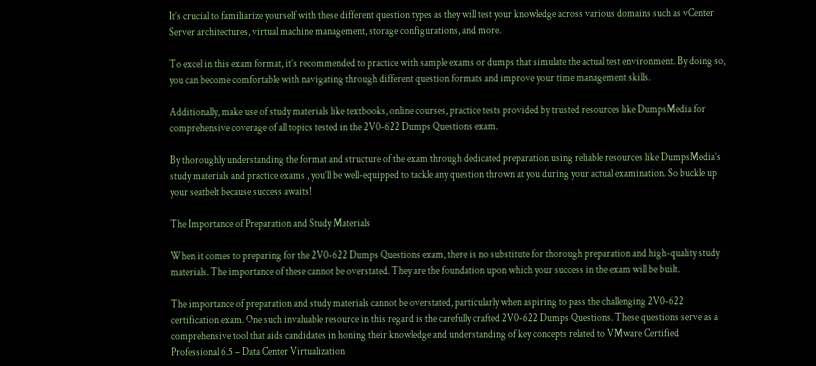It’s crucial to familiarize yourself with these different question types as they will test your knowledge across various domains such as vCenter Server architectures, virtual machine management, storage configurations, and more.

To excel in this exam format, it’s recommended to practice with sample exams or dumps that simulate the actual test environment. By doing so, you can become comfortable with navigating through different question formats and improve your time management skills.

Additionally, make use of study materials like textbooks, online courses, practice tests provided by trusted resources like DumpsMedia for comprehensive coverage of all topics tested in the 2V0-622 Dumps Questions exam.

By thoroughly understanding the format and structure of the exam through dedicated preparation using reliable resources like DumpsMedia’s study materials and practice exams , you’ll be well-equipped to tackle any question thrown at you during your actual examination. So buckle up your seatbelt because success awaits!

The Importance of Preparation and Study Materials

When it comes to preparing for the 2V0-622 Dumps Questions exam, there is no substitute for thorough preparation and high-quality study materials. The importance of these cannot be overstated. They are the foundation upon which your success in the exam will be built.

The importance of preparation and study materials cannot be overstated, particularly when aspiring to pass the challenging 2V0-622 certification exam. One such invaluable resource in this regard is the carefully crafted 2V0-622 Dumps Questions. These questions serve as a comprehensive tool that aids candidates in honing their knowledge and understanding of key concepts related to VMware Certified Professional 6.5 – Data Center Virtualization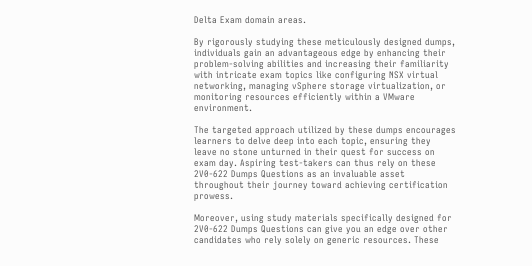Delta Exam domain areas.

By rigorously studying these meticulously designed dumps, individuals gain an advantageous edge by enhancing their problem-solving abilities and increasing their familiarity with intricate exam topics like configuring NSX virtual networking, managing vSphere storage virtualization, or monitoring resources efficiently within a VMware environment.

The targeted approach utilized by these dumps encourages learners to delve deep into each topic, ensuring they leave no stone unturned in their quest for success on exam day. Aspiring test-takers can thus rely on these 2V0-622 Dumps Questions as an invaluable asset throughout their journey toward achieving certification prowess.

Moreover, using study materials specifically designed for 2V0-622 Dumps Questions can give you an edge over other candidates who rely solely on generic resources. These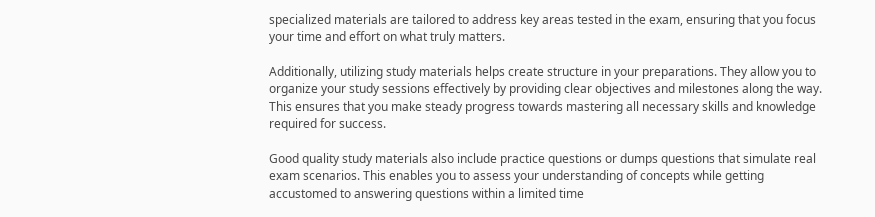specialized materials are tailored to address key areas tested in the exam, ensuring that you focus your time and effort on what truly matters.

Additionally, utilizing study materials helps create structure in your preparations. They allow you to organize your study sessions effectively by providing clear objectives and milestones along the way. This ensures that you make steady progress towards mastering all necessary skills and knowledge required for success.

Good quality study materials also include practice questions or dumps questions that simulate real exam scenarios. This enables you to assess your understanding of concepts while getting accustomed to answering questions within a limited time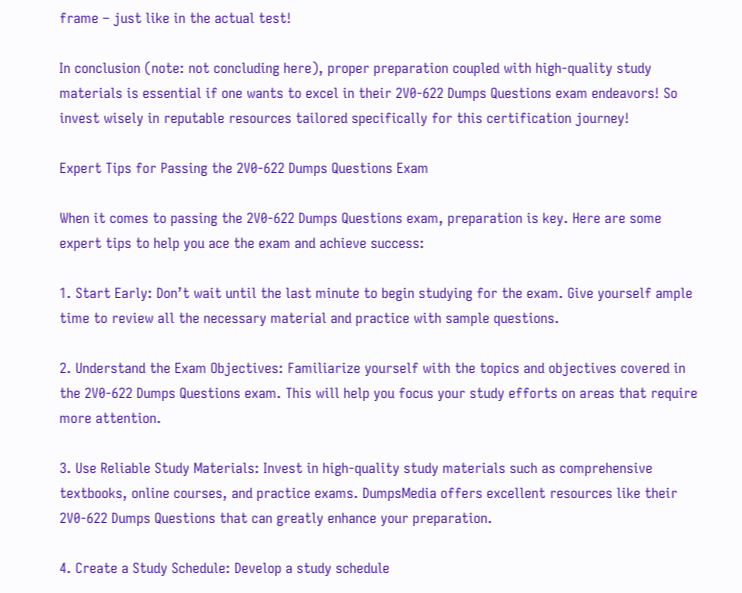frame – just like in the actual test!

In conclusion (note: not concluding here), proper preparation coupled with high-quality study materials is essential if one wants to excel in their 2V0-622 Dumps Questions exam endeavors! So invest wisely in reputable resources tailored specifically for this certification journey!

Expert Tips for Passing the 2V0-622 Dumps Questions Exam

When it comes to passing the 2V0-622 Dumps Questions exam, preparation is key. Here are some expert tips to help you ace the exam and achieve success:

1. Start Early: Don’t wait until the last minute to begin studying for the exam. Give yourself ample time to review all the necessary material and practice with sample questions.

2. Understand the Exam Objectives: Familiarize yourself with the topics and objectives covered in the 2V0-622 Dumps Questions exam. This will help you focus your study efforts on areas that require more attention.

3. Use Reliable Study Materials: Invest in high-quality study materials such as comprehensive textbooks, online courses, and practice exams. DumpsMedia offers excellent resources like their 2V0-622 Dumps Questions that can greatly enhance your preparation.

4. Create a Study Schedule: Develop a study schedule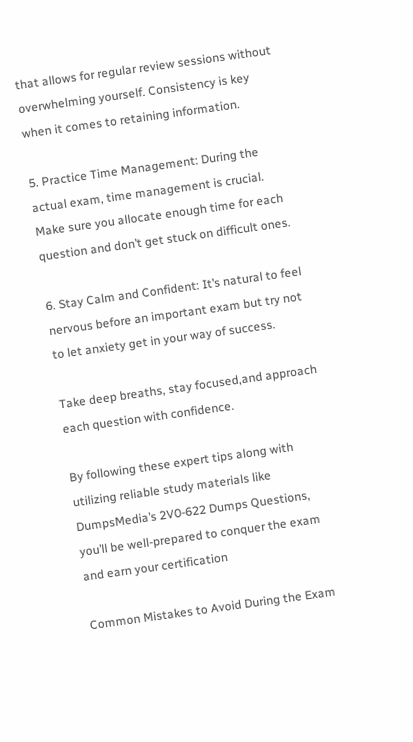that allows for regular review sessions without overwhelming yourself. Consistency is key when it comes to retaining information.

5. Practice Time Management: During the actual exam, time management is crucial. Make sure you allocate enough time for each question and don’t get stuck on difficult ones.

6. Stay Calm and Confident: It’s natural to feel nervous before an important exam but try not to let anxiety get in your way of success.

Take deep breaths, stay focused,and approach each question with confidence.

By following these expert tips along with utilizing reliable study materials like DumpsMedia’s 2V0-622 Dumps Questions, you’ll be well-prepared to conquer the exam and earn your certification

Common Mistakes to Avoid During the Exam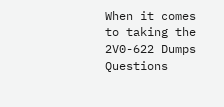When it comes to taking the 2V0-622 Dumps Questions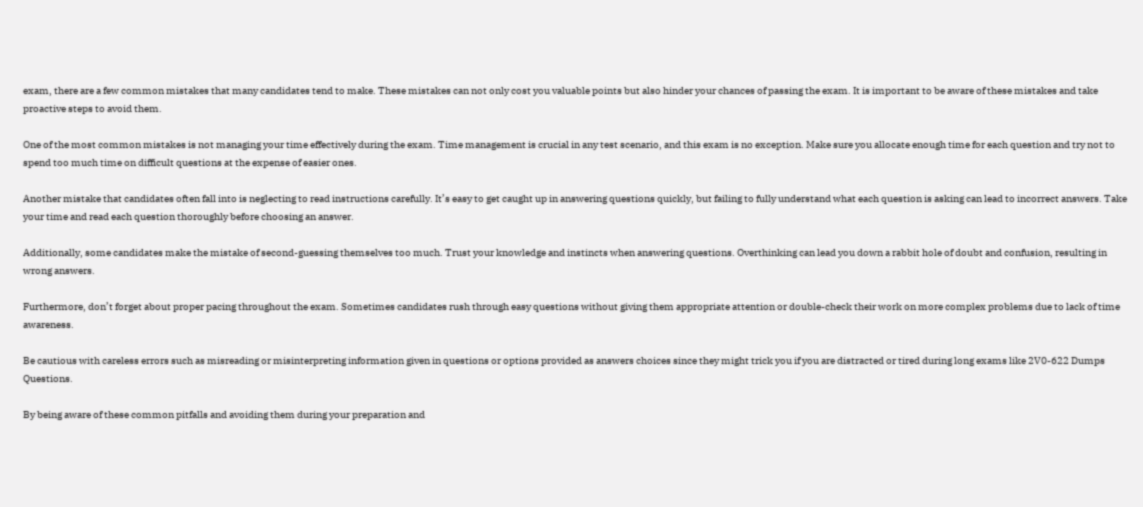exam, there are a few common mistakes that many candidates tend to make. These mistakes can not only cost you valuable points but also hinder your chances of passing the exam. It is important to be aware of these mistakes and take proactive steps to avoid them.

One of the most common mistakes is not managing your time effectively during the exam. Time management is crucial in any test scenario, and this exam is no exception. Make sure you allocate enough time for each question and try not to spend too much time on difficult questions at the expense of easier ones.

Another mistake that candidates often fall into is neglecting to read instructions carefully. It’s easy to get caught up in answering questions quickly, but failing to fully understand what each question is asking can lead to incorrect answers. Take your time and read each question thoroughly before choosing an answer.

Additionally, some candidates make the mistake of second-guessing themselves too much. Trust your knowledge and instincts when answering questions. Overthinking can lead you down a rabbit hole of doubt and confusion, resulting in wrong answers.

Furthermore, don’t forget about proper pacing throughout the exam. Sometimes candidates rush through easy questions without giving them appropriate attention or double-check their work on more complex problems due to lack of time awareness.

Be cautious with careless errors such as misreading or misinterpreting information given in questions or options provided as answers choices since they might trick you if you are distracted or tired during long exams like 2V0-622 Dumps Questions.

By being aware of these common pitfalls and avoiding them during your preparation and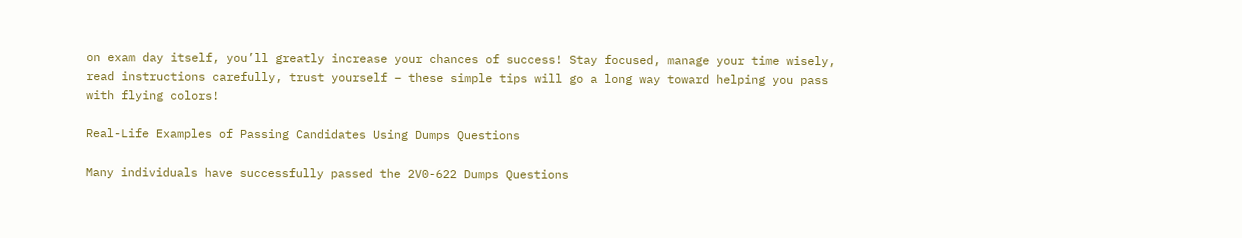on exam day itself, you’ll greatly increase your chances of success! Stay focused, manage your time wisely, read instructions carefully, trust yourself – these simple tips will go a long way toward helping you pass with flying colors!

Real-Life Examples of Passing Candidates Using Dumps Questions

Many individuals have successfully passed the 2V0-622 Dumps Questions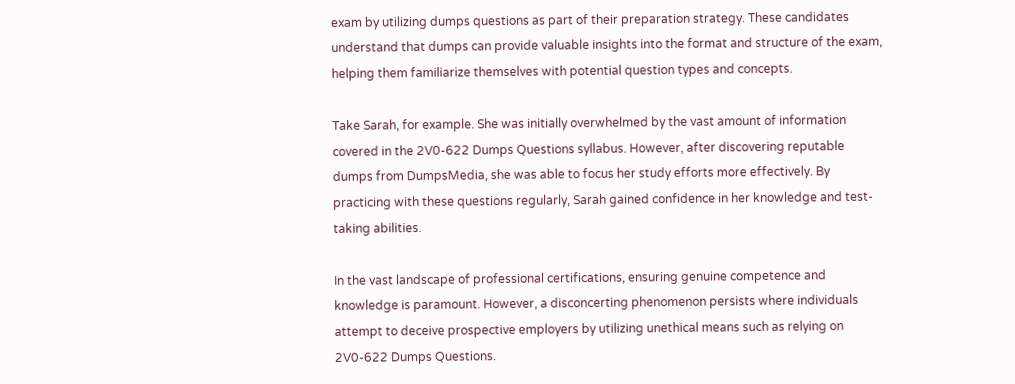exam by utilizing dumps questions as part of their preparation strategy. These candidates understand that dumps can provide valuable insights into the format and structure of the exam, helping them familiarize themselves with potential question types and concepts.

Take Sarah, for example. She was initially overwhelmed by the vast amount of information covered in the 2V0-622 Dumps Questions syllabus. However, after discovering reputable dumps from DumpsMedia, she was able to focus her study efforts more effectively. By practicing with these questions regularly, Sarah gained confidence in her knowledge and test-taking abilities.

In the vast landscape of professional certifications, ensuring genuine competence and knowledge is paramount. However, a disconcerting phenomenon persists where individuals attempt to deceive prospective employers by utilizing unethical means such as relying on 2V0-622 Dumps Questions.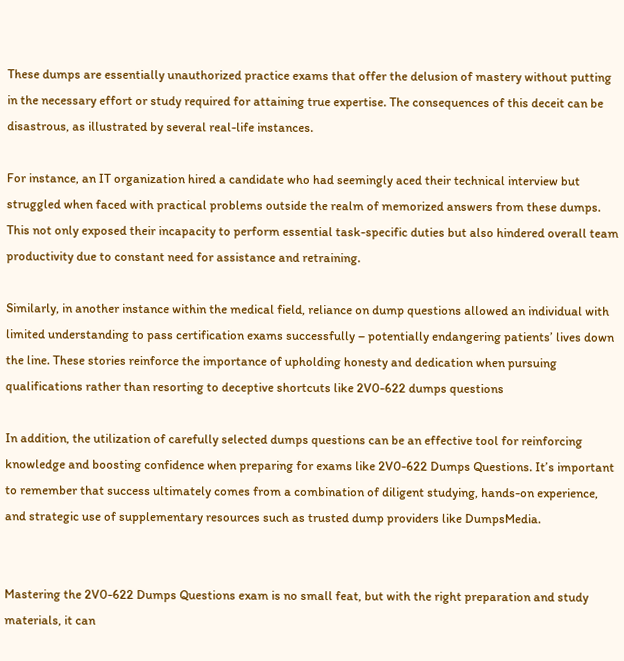These dumps are essentially unauthorized practice exams that offer the delusion of mastery without putting in the necessary effort or study required for attaining true expertise. The consequences of this deceit can be disastrous, as illustrated by several real-life instances.

For instance, an IT organization hired a candidate who had seemingly aced their technical interview but struggled when faced with practical problems outside the realm of memorized answers from these dumps. This not only exposed their incapacity to perform essential task-specific duties but also hindered overall team productivity due to constant need for assistance and retraining.

Similarly, in another instance within the medical field, reliance on dump questions allowed an individual with limited understanding to pass certification exams successfully – potentially endangering patients’ lives down the line. These stories reinforce the importance of upholding honesty and dedication when pursuing qualifications rather than resorting to deceptive shortcuts like 2V0-622 dumps questions

In addition, the utilization of carefully selected dumps questions can be an effective tool for reinforcing knowledge and boosting confidence when preparing for exams like 2V0-622 Dumps Questions. It’s important to remember that success ultimately comes from a combination of diligent studying, hands-on experience, and strategic use of supplementary resources such as trusted dump providers like DumpsMedia.


Mastering the 2V0-622 Dumps Questions exam is no small feat, but with the right preparation and study materials, it can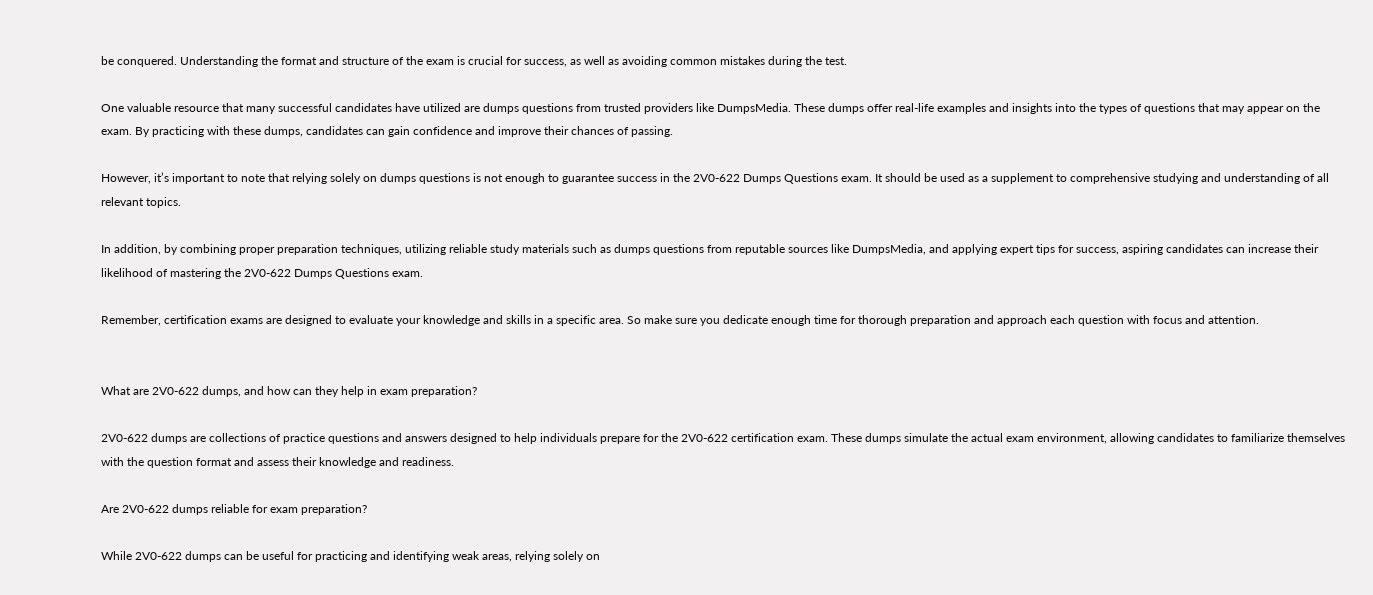be conquered. Understanding the format and structure of the exam is crucial for success, as well as avoiding common mistakes during the test.

One valuable resource that many successful candidates have utilized are dumps questions from trusted providers like DumpsMedia. These dumps offer real-life examples and insights into the types of questions that may appear on the exam. By practicing with these dumps, candidates can gain confidence and improve their chances of passing.

However, it’s important to note that relying solely on dumps questions is not enough to guarantee success in the 2V0-622 Dumps Questions exam. It should be used as a supplement to comprehensive studying and understanding of all relevant topics.

In addition, by combining proper preparation techniques, utilizing reliable study materials such as dumps questions from reputable sources like DumpsMedia, and applying expert tips for success, aspiring candidates can increase their likelihood of mastering the 2V0-622 Dumps Questions exam.

Remember, certification exams are designed to evaluate your knowledge and skills in a specific area. So make sure you dedicate enough time for thorough preparation and approach each question with focus and attention.


What are 2V0-622 dumps, and how can they help in exam preparation?

2V0-622 dumps are collections of practice questions and answers designed to help individuals prepare for the 2V0-622 certification exam. These dumps simulate the actual exam environment, allowing candidates to familiarize themselves with the question format and assess their knowledge and readiness.

Are 2V0-622 dumps reliable for exam preparation?

While 2V0-622 dumps can be useful for practicing and identifying weak areas, relying solely on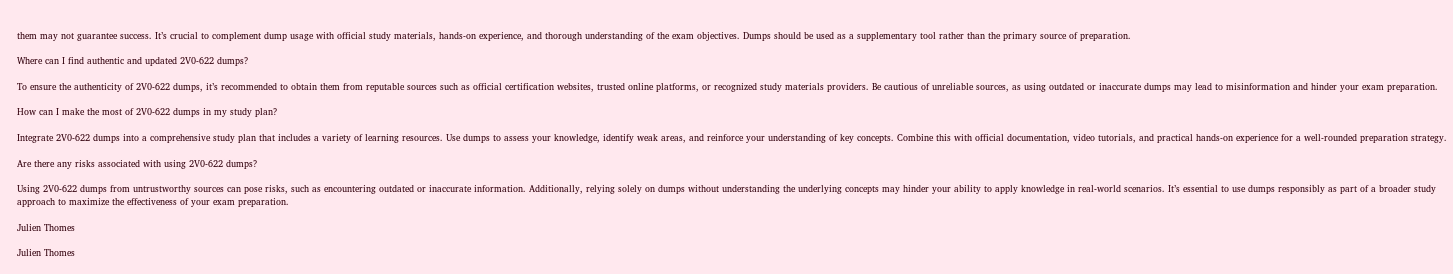them may not guarantee success. It’s crucial to complement dump usage with official study materials, hands-on experience, and thorough understanding of the exam objectives. Dumps should be used as a supplementary tool rather than the primary source of preparation.

Where can I find authentic and updated 2V0-622 dumps?

To ensure the authenticity of 2V0-622 dumps, it’s recommended to obtain them from reputable sources such as official certification websites, trusted online platforms, or recognized study materials providers. Be cautious of unreliable sources, as using outdated or inaccurate dumps may lead to misinformation and hinder your exam preparation.

How can I make the most of 2V0-622 dumps in my study plan?

Integrate 2V0-622 dumps into a comprehensive study plan that includes a variety of learning resources. Use dumps to assess your knowledge, identify weak areas, and reinforce your understanding of key concepts. Combine this with official documentation, video tutorials, and practical hands-on experience for a well-rounded preparation strategy.

Are there any risks associated with using 2V0-622 dumps?

Using 2V0-622 dumps from untrustworthy sources can pose risks, such as encountering outdated or inaccurate information. Additionally, relying solely on dumps without understanding the underlying concepts may hinder your ability to apply knowledge in real-world scenarios. It’s essential to use dumps responsibly as part of a broader study approach to maximize the effectiveness of your exam preparation.

Julien Thomes

Julien Thomes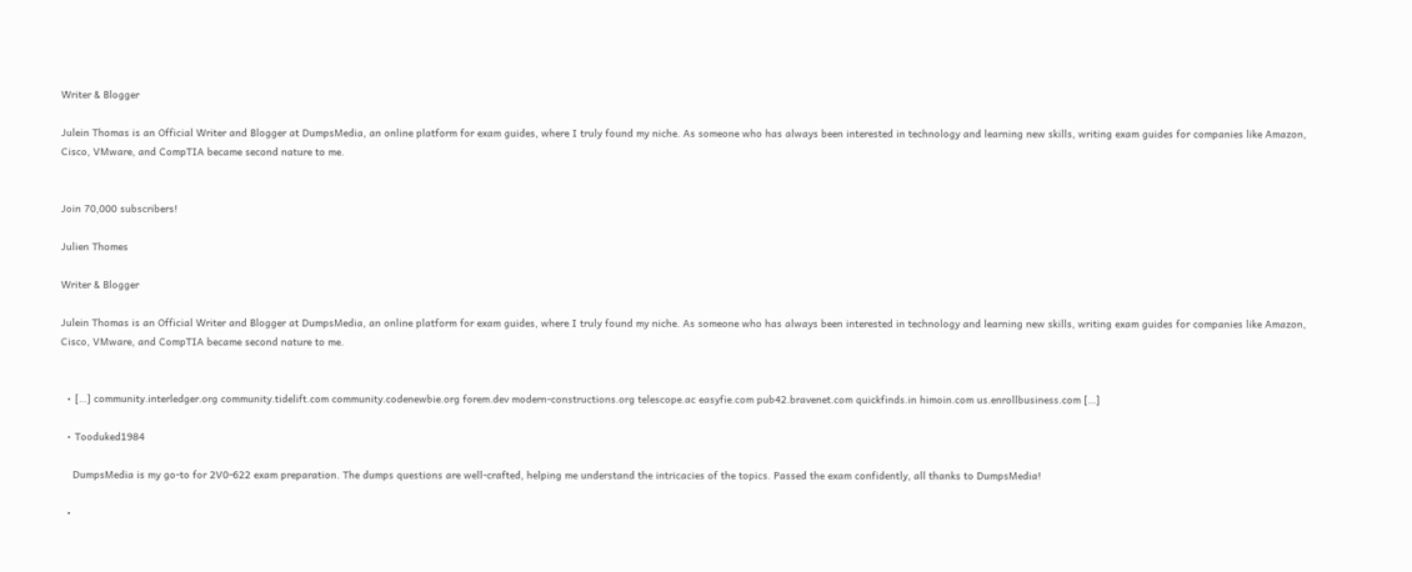Writer & Blogger

Julein Thomas is an Official Writer and Blogger at DumpsMedia, an online platform for exam guides, where I truly found my niche. As someone who has always been interested in technology and learning new skills, writing exam guides for companies like Amazon, Cisco, VMware, and CompTIA became second nature to me.


Join 70,000 subscribers!

Julien Thomes

Writer & Blogger

Julein Thomas is an Official Writer and Blogger at DumpsMedia, an online platform for exam guides, where I truly found my niche. As someone who has always been interested in technology and learning new skills, writing exam guides for companies like Amazon, Cisco, VMware, and CompTIA became second nature to me.


  • […] community.interledger.org community.tidelift.com community.codenewbie.org forem.dev modern-constructions.org telescope.ac easyfie.com pub42.bravenet.com quickfinds.in himoin.com us.enrollbusiness.com […]

  • Tooduked1984

    DumpsMedia is my go-to for 2V0-622 exam preparation. The dumps questions are well-crafted, helping me understand the intricacies of the topics. Passed the exam confidently, all thanks to DumpsMedia!

  •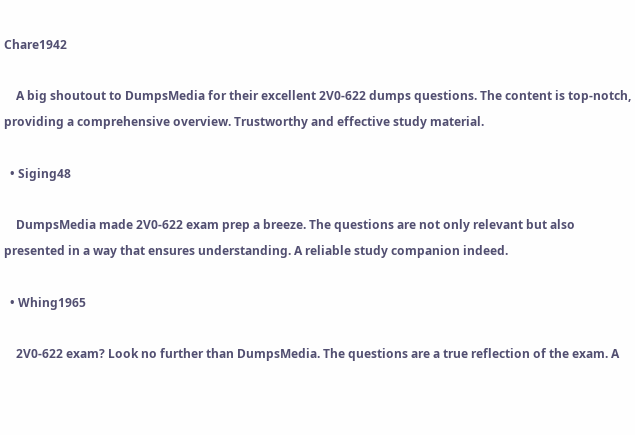Chare1942

    A big shoutout to DumpsMedia for their excellent 2V0-622 dumps questions. The content is top-notch, providing a comprehensive overview. Trustworthy and effective study material.

  • Siging48

    DumpsMedia made 2V0-622 exam prep a breeze. The questions are not only relevant but also presented in a way that ensures understanding. A reliable study companion indeed.

  • Whing1965

    2V0-622 exam? Look no further than DumpsMedia. The questions are a true reflection of the exam. A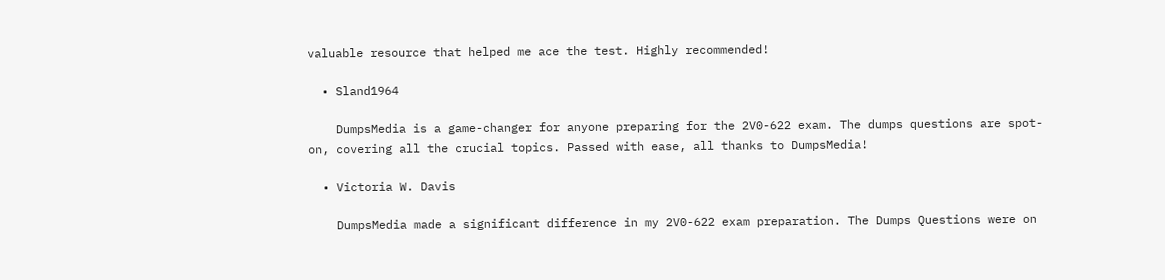valuable resource that helped me ace the test. Highly recommended!

  • Sland1964

    DumpsMedia is a game-changer for anyone preparing for the 2V0-622 exam. The dumps questions are spot-on, covering all the crucial topics. Passed with ease, all thanks to DumpsMedia!

  • Victoria W. Davis

    DumpsMedia made a significant difference in my 2V0-622 exam preparation. The Dumps Questions were on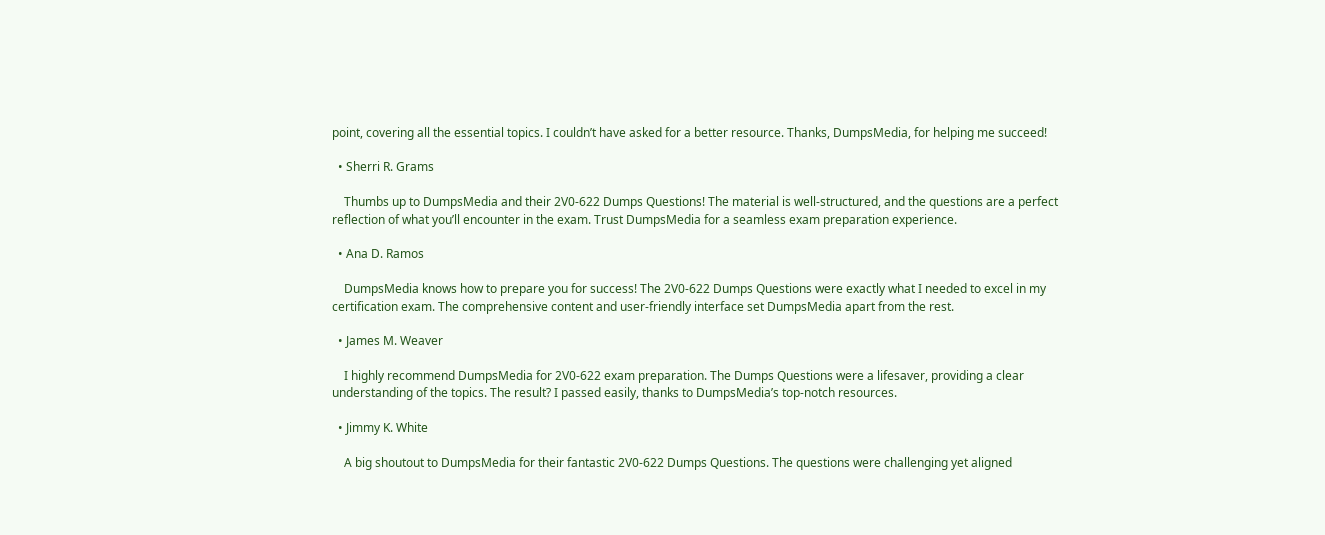point, covering all the essential topics. I couldn’t have asked for a better resource. Thanks, DumpsMedia, for helping me succeed!

  • Sherri R. Grams

    Thumbs up to DumpsMedia and their 2V0-622 Dumps Questions! The material is well-structured, and the questions are a perfect reflection of what you’ll encounter in the exam. Trust DumpsMedia for a seamless exam preparation experience.

  • Ana D. Ramos

    DumpsMedia knows how to prepare you for success! The 2V0-622 Dumps Questions were exactly what I needed to excel in my certification exam. The comprehensive content and user-friendly interface set DumpsMedia apart from the rest.

  • James M. Weaver

    I highly recommend DumpsMedia for 2V0-622 exam preparation. The Dumps Questions were a lifesaver, providing a clear understanding of the topics. The result? I passed easily, thanks to DumpsMedia’s top-notch resources.

  • Jimmy K. White

    A big shoutout to DumpsMedia for their fantastic 2V0-622 Dumps Questions. The questions were challenging yet aligned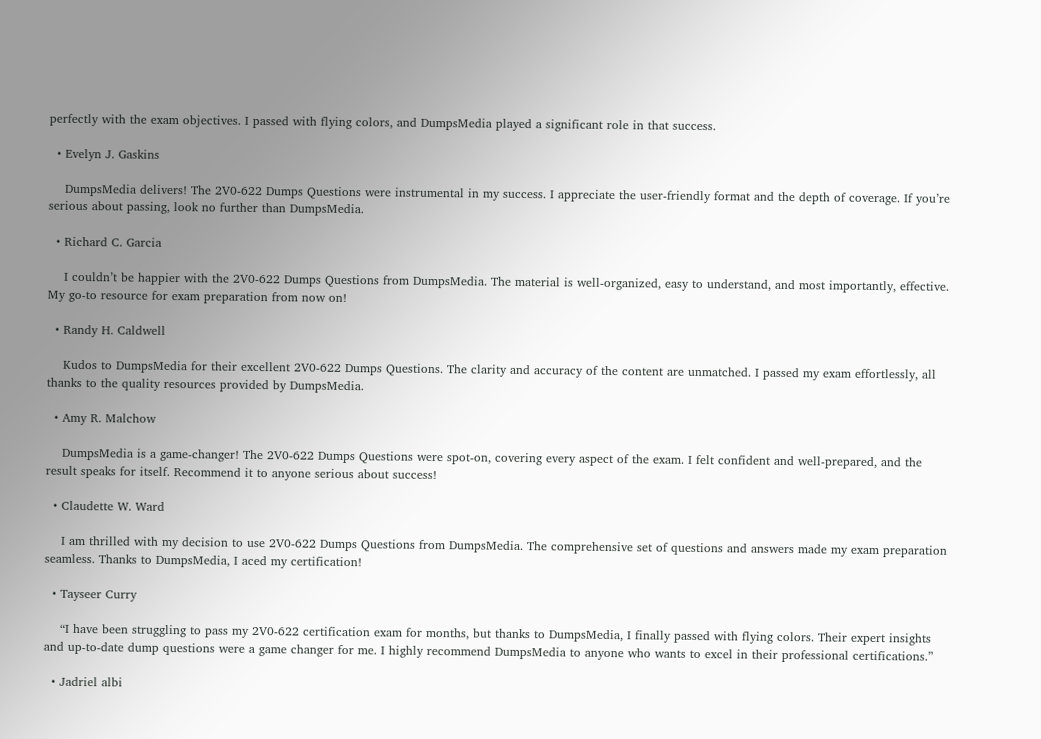perfectly with the exam objectives. I passed with flying colors, and DumpsMedia played a significant role in that success.

  • Evelyn J. Gaskins

    DumpsMedia delivers! The 2V0-622 Dumps Questions were instrumental in my success. I appreciate the user-friendly format and the depth of coverage. If you’re serious about passing, look no further than DumpsMedia.

  • Richard C. Garcia

    I couldn’t be happier with the 2V0-622 Dumps Questions from DumpsMedia. The material is well-organized, easy to understand, and most importantly, effective. My go-to resource for exam preparation from now on!

  • Randy H. Caldwell

    Kudos to DumpsMedia for their excellent 2V0-622 Dumps Questions. The clarity and accuracy of the content are unmatched. I passed my exam effortlessly, all thanks to the quality resources provided by DumpsMedia.

  • Amy R. Malchow

    DumpsMedia is a game-changer! The 2V0-622 Dumps Questions were spot-on, covering every aspect of the exam. I felt confident and well-prepared, and the result speaks for itself. Recommend it to anyone serious about success!

  • Claudette W. Ward

    I am thrilled with my decision to use 2V0-622 Dumps Questions from DumpsMedia. The comprehensive set of questions and answers made my exam preparation seamless. Thanks to DumpsMedia, I aced my certification!

  • Tayseer Curry

    “I have been struggling to pass my 2V0-622 certification exam for months, but thanks to DumpsMedia, I finally passed with flying colors. Their expert insights and up-to-date dump questions were a game changer for me. I highly recommend DumpsMedia to anyone who wants to excel in their professional certifications.”

  • Jadriel albi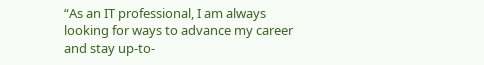“As an IT professional, I am always looking for ways to advance my career and stay up-to-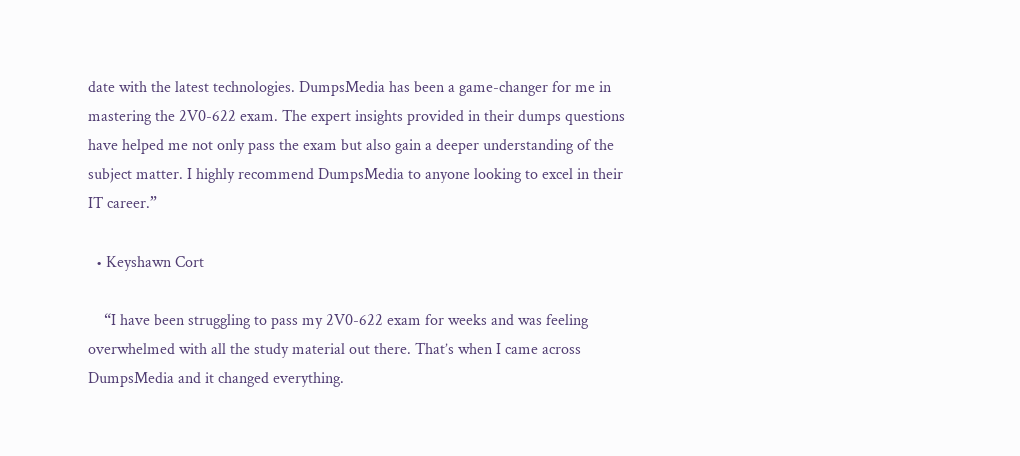date with the latest technologies. DumpsMedia has been a game-changer for me in mastering the 2V0-622 exam. The expert insights provided in their dumps questions have helped me not only pass the exam but also gain a deeper understanding of the subject matter. I highly recommend DumpsMedia to anyone looking to excel in their IT career.”

  • Keyshawn Cort

    “I have been struggling to pass my 2V0-622 exam for weeks and was feeling overwhelmed with all the study material out there. That’s when I came across DumpsMedia and it changed everything.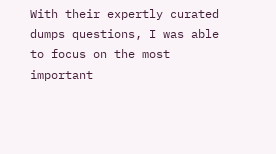With their expertly curated dumps questions, I was able to focus on the most important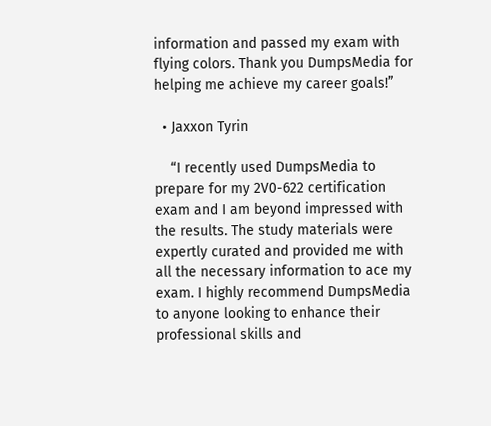information and passed my exam with flying colors. Thank you DumpsMedia for helping me achieve my career goals!”

  • Jaxxon Tyrin

    “I recently used DumpsMedia to prepare for my 2V0-622 certification exam and I am beyond impressed with the results. The study materials were expertly curated and provided me with all the necessary information to ace my exam. I highly recommend DumpsMedia to anyone looking to enhance their professional skills and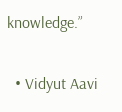knowledge.”

  • Vidyut Aavi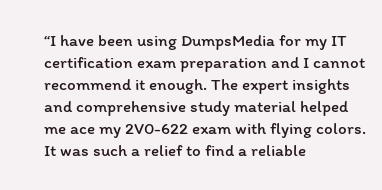“I have been using DumpsMedia for my IT certification exam preparation and I cannot recommend it enough. The expert insights and comprehensive study material helped me ace my 2V0-622 exam with flying colors. It was such a relief to find a reliable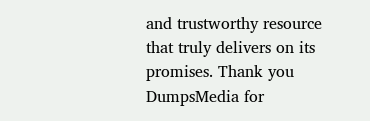and trustworthy resource that truly delivers on its promises. Thank you DumpsMedia for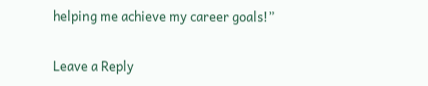helping me achieve my career goals!”

Leave a Reply